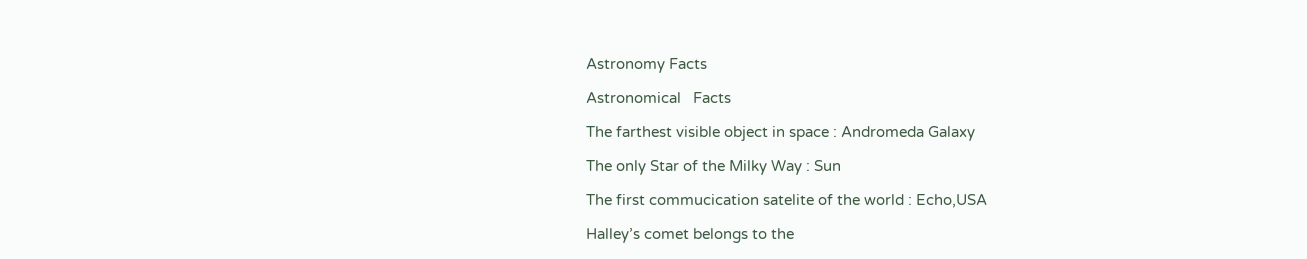Astronomy Facts

Astronomical   Facts

The farthest visible object in space : Andromeda Galaxy

The only Star of the Milky Way : Sun

The first commucication satelite of the world : Echo,USA

Halley’s comet belongs to the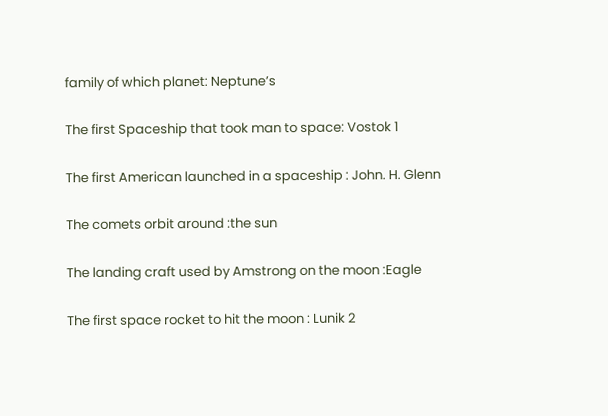family of which planet: Neptune’s

The first Spaceship that took man to space: Vostok 1

The first American launched in a spaceship : John. H. Glenn

The comets orbit around :the sun

The landing craft used by Amstrong on the moon :Eagle

The first space rocket to hit the moon : Lunik 2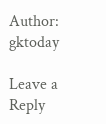Author: gktoday

Leave a Reply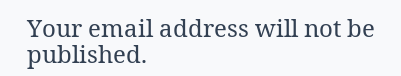Your email address will not be published.